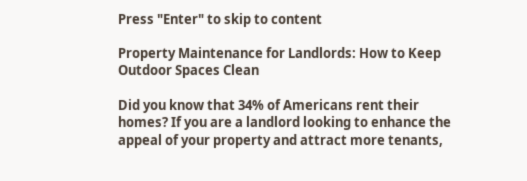Press "Enter" to skip to content

Property Maintenance for Landlords: How to Keep Outdoor Spaces Clean

Did you know that 34% of Americans rent their homes? If you are a landlord looking to enhance the appeal of your property and attract more tenants,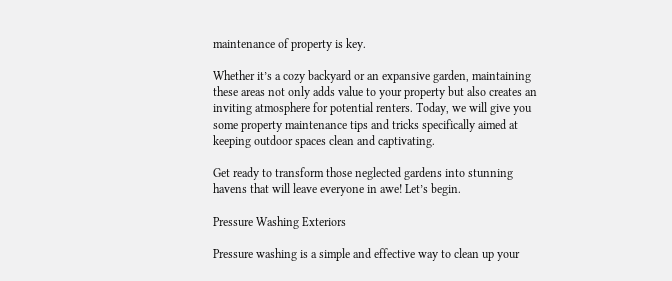maintenance of property is key.

Whether it’s a cozy backyard or an expansive garden, maintaining these areas not only adds value to your property but also creates an inviting atmosphere for potential renters. Today, we will give you some property maintenance tips and tricks specifically aimed at keeping outdoor spaces clean and captivating.

Get ready to transform those neglected gardens into stunning havens that will leave everyone in awe! Let’s begin.

Pressure Washing Exteriors

Pressure washing is a simple and effective way to clean up your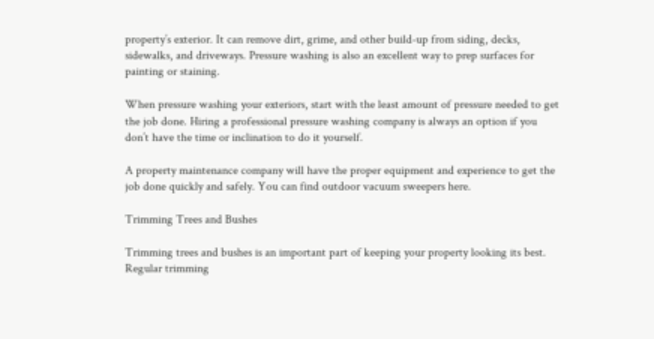property’s exterior. It can remove dirt, grime, and other build-up from siding, decks, sidewalks, and driveways. Pressure washing is also an excellent way to prep surfaces for painting or staining.

When pressure washing your exteriors, start with the least amount of pressure needed to get the job done. Hiring a professional pressure washing company is always an option if you don’t have the time or inclination to do it yourself.

A property maintenance company will have the proper equipment and experience to get the job done quickly and safely. You can find outdoor vacuum sweepers here.

Trimming Trees and Bushes

Trimming trees and bushes is an important part of keeping your property looking its best. Regular trimming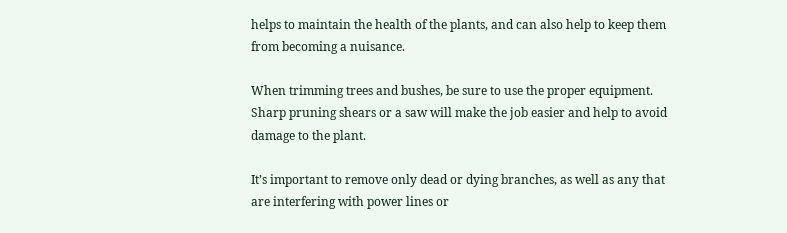helps to maintain the health of the plants, and can also help to keep them from becoming a nuisance.

When trimming trees and bushes, be sure to use the proper equipment. Sharp pruning shears or a saw will make the job easier and help to avoid damage to the plant.

It’s important to remove only dead or dying branches, as well as any that are interfering with power lines or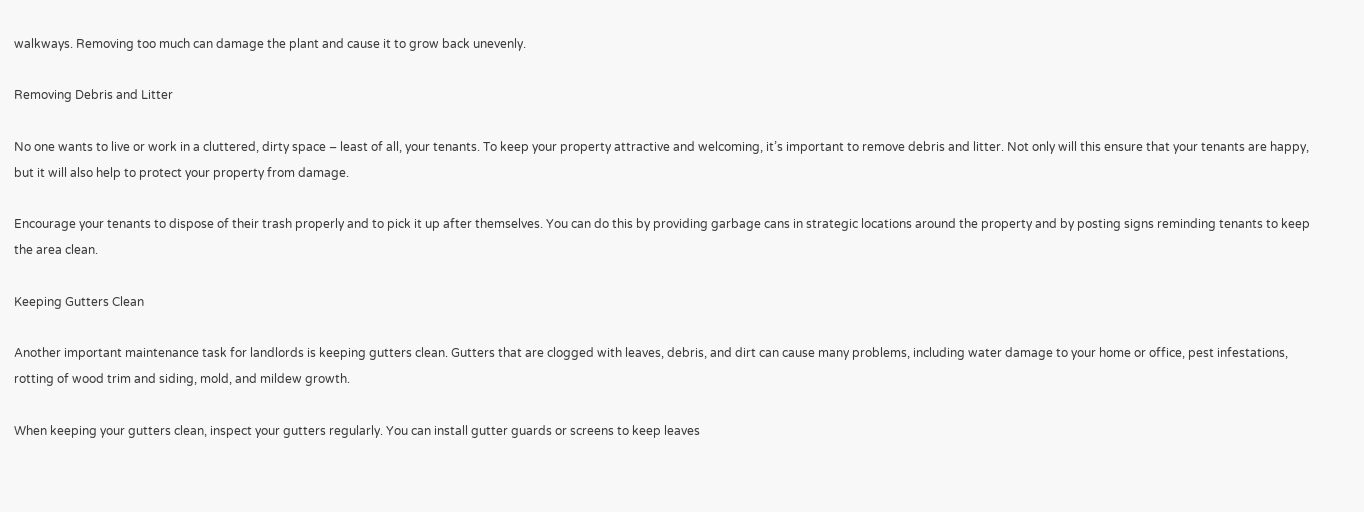walkways. Removing too much can damage the plant and cause it to grow back unevenly.

Removing Debris and Litter

No one wants to live or work in a cluttered, dirty space – least of all, your tenants. To keep your property attractive and welcoming, it’s important to remove debris and litter. Not only will this ensure that your tenants are happy, but it will also help to protect your property from damage.

Encourage your tenants to dispose of their trash properly and to pick it up after themselves. You can do this by providing garbage cans in strategic locations around the property and by posting signs reminding tenants to keep the area clean.

Keeping Gutters Clean

Another important maintenance task for landlords is keeping gutters clean. Gutters that are clogged with leaves, debris, and dirt can cause many problems, including water damage to your home or office, pest infestations, rotting of wood trim and siding, mold, and mildew growth.

When keeping your gutters clean, inspect your gutters regularly. You can install gutter guards or screens to keep leaves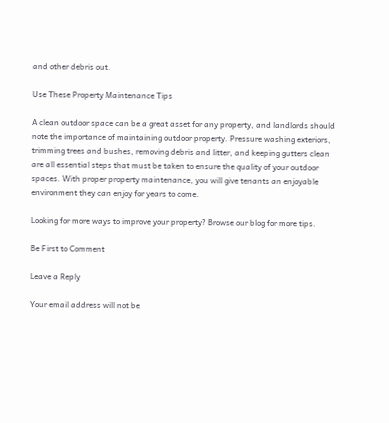and other debris out.

Use These Property Maintenance Tips

A clean outdoor space can be a great asset for any property, and landlords should note the importance of maintaining outdoor property. Pressure washing exteriors, trimming trees and bushes, removing debris and litter, and keeping gutters clean are all essential steps that must be taken to ensure the quality of your outdoor spaces. With proper property maintenance, you will give tenants an enjoyable environment they can enjoy for years to come.

Looking for more ways to improve your property? Browse our blog for more tips.

Be First to Comment

Leave a Reply

Your email address will not be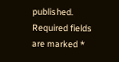published. Required fields are marked *